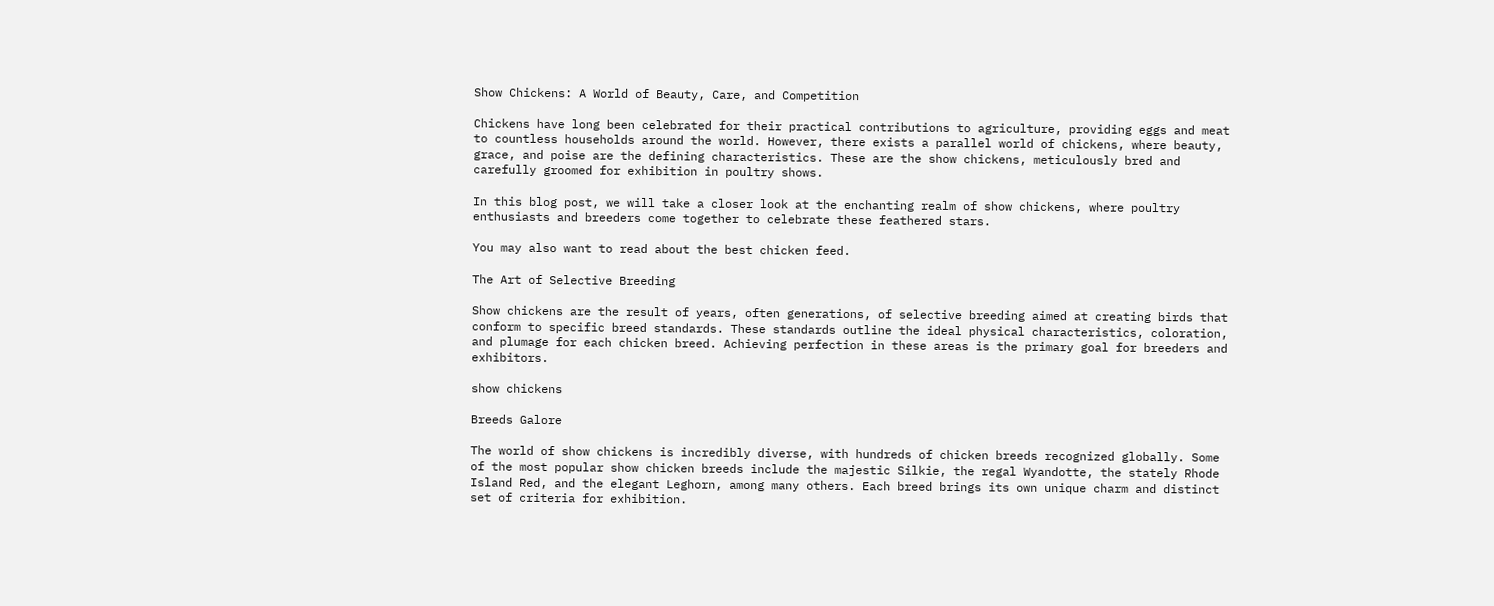Show Chickens: A World of Beauty, Care, and Competition

Chickens have long been celebrated for their practical contributions to agriculture, providing eggs and meat to countless households around the world. However, there exists a parallel world of chickens, where beauty, grace, and poise are the defining characteristics. These are the show chickens, meticulously bred and carefully groomed for exhibition in poultry shows.

In this blog post, we will take a closer look at the enchanting realm of show chickens, where poultry enthusiasts and breeders come together to celebrate these feathered stars.

You may also want to read about the best chicken feed.

The Art of Selective Breeding

Show chickens are the result of years, often generations, of selective breeding aimed at creating birds that conform to specific breed standards. These standards outline the ideal physical characteristics, coloration, and plumage for each chicken breed. Achieving perfection in these areas is the primary goal for breeders and exhibitors.

show chickens

Breeds Galore

The world of show chickens is incredibly diverse, with hundreds of chicken breeds recognized globally. Some of the most popular show chicken breeds include the majestic Silkie, the regal Wyandotte, the stately Rhode Island Red, and the elegant Leghorn, among many others. Each breed brings its own unique charm and distinct set of criteria for exhibition.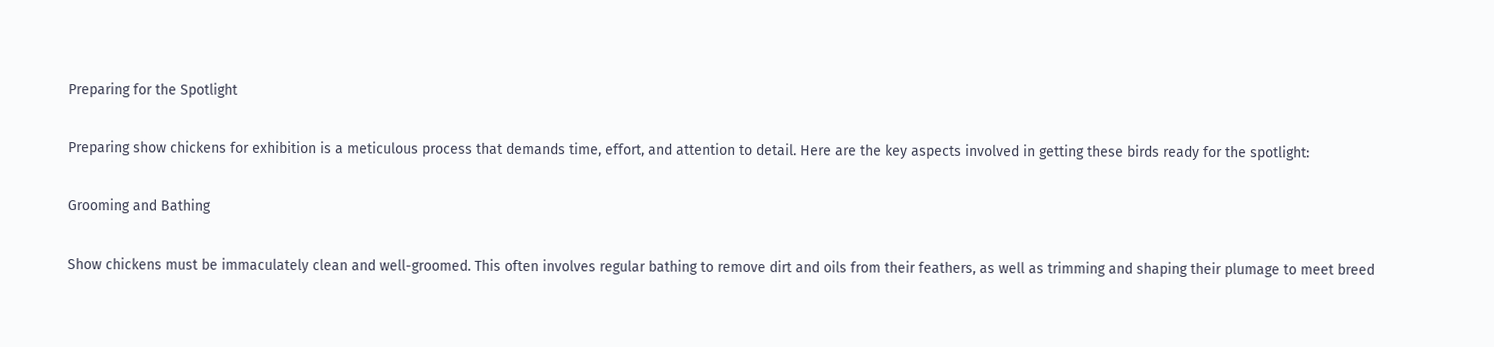Preparing for the Spotlight

Preparing show chickens for exhibition is a meticulous process that demands time, effort, and attention to detail. Here are the key aspects involved in getting these birds ready for the spotlight:

Grooming and Bathing

Show chickens must be immaculately clean and well-groomed. This often involves regular bathing to remove dirt and oils from their feathers, as well as trimming and shaping their plumage to meet breed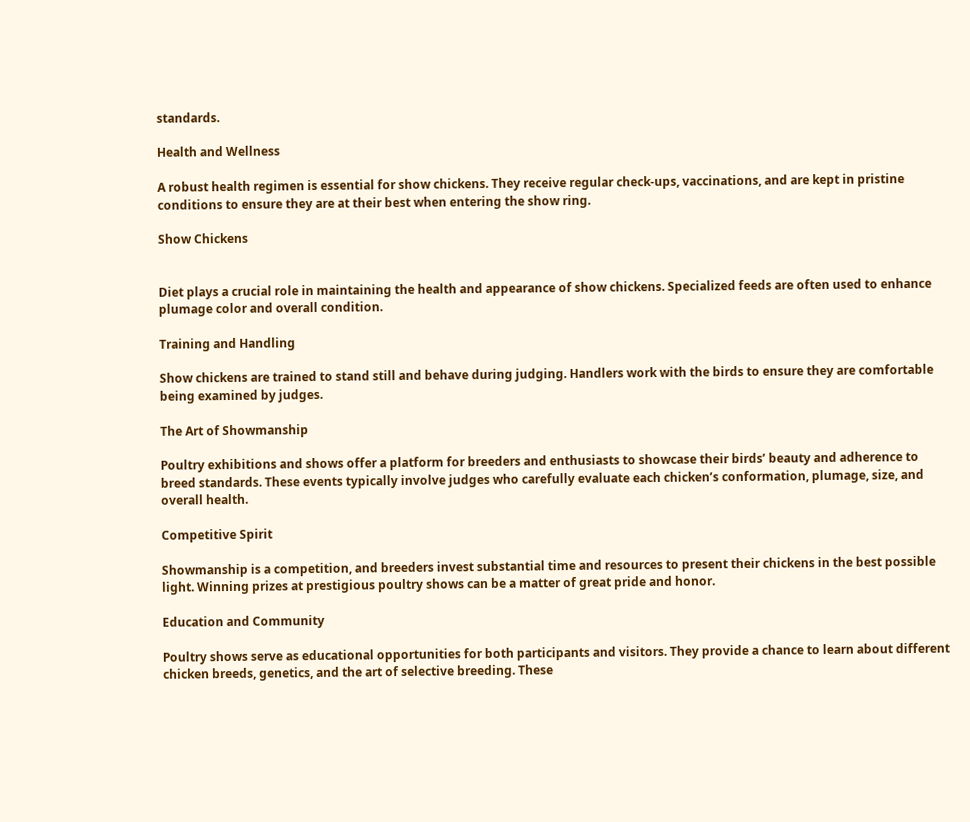standards.

Health and Wellness

A robust health regimen is essential for show chickens. They receive regular check-ups, vaccinations, and are kept in pristine conditions to ensure they are at their best when entering the show ring.

Show Chickens


Diet plays a crucial role in maintaining the health and appearance of show chickens. Specialized feeds are often used to enhance plumage color and overall condition.

Training and Handling

Show chickens are trained to stand still and behave during judging. Handlers work with the birds to ensure they are comfortable being examined by judges.

The Art of Showmanship

Poultry exhibitions and shows offer a platform for breeders and enthusiasts to showcase their birds’ beauty and adherence to breed standards. These events typically involve judges who carefully evaluate each chicken’s conformation, plumage, size, and overall health.

Competitive Spirit

Showmanship is a competition, and breeders invest substantial time and resources to present their chickens in the best possible light. Winning prizes at prestigious poultry shows can be a matter of great pride and honor.

Education and Community

Poultry shows serve as educational opportunities for both participants and visitors. They provide a chance to learn about different chicken breeds, genetics, and the art of selective breeding. These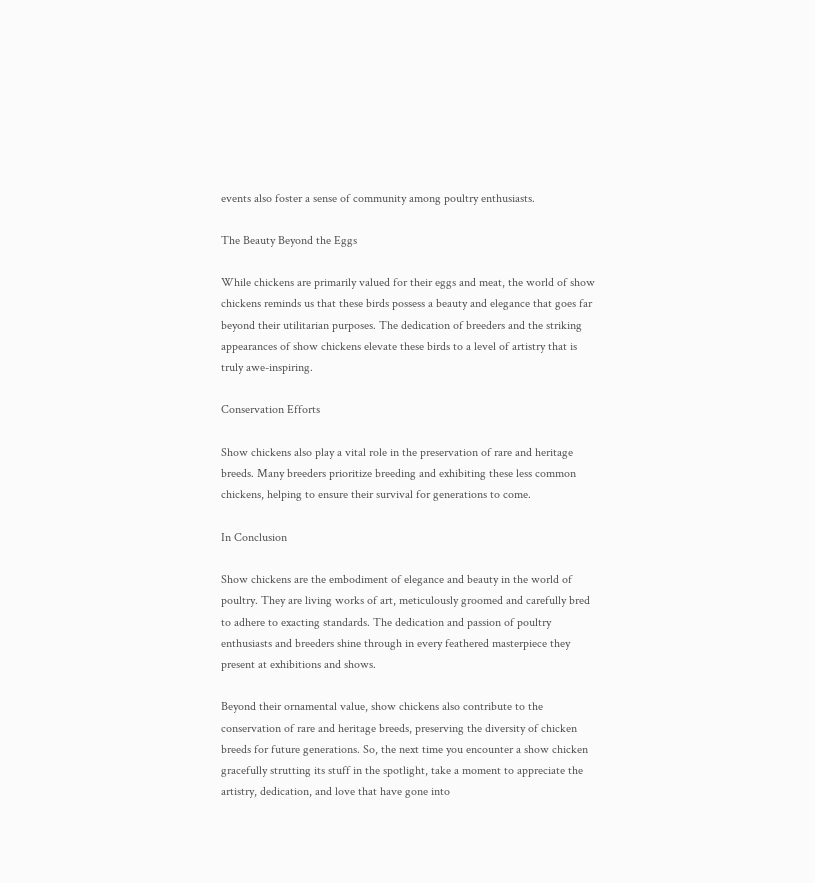events also foster a sense of community among poultry enthusiasts.

The Beauty Beyond the Eggs

While chickens are primarily valued for their eggs and meat, the world of show chickens reminds us that these birds possess a beauty and elegance that goes far beyond their utilitarian purposes. The dedication of breeders and the striking appearances of show chickens elevate these birds to a level of artistry that is truly awe-inspiring.

Conservation Efforts

Show chickens also play a vital role in the preservation of rare and heritage breeds. Many breeders prioritize breeding and exhibiting these less common chickens, helping to ensure their survival for generations to come.

In Conclusion

Show chickens are the embodiment of elegance and beauty in the world of poultry. They are living works of art, meticulously groomed and carefully bred to adhere to exacting standards. The dedication and passion of poultry enthusiasts and breeders shine through in every feathered masterpiece they present at exhibitions and shows.

Beyond their ornamental value, show chickens also contribute to the conservation of rare and heritage breeds, preserving the diversity of chicken breeds for future generations. So, the next time you encounter a show chicken gracefully strutting its stuff in the spotlight, take a moment to appreciate the artistry, dedication, and love that have gone into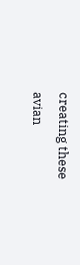creating these avian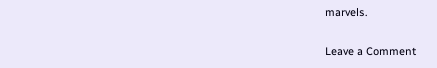marvels.

Leave a Comment